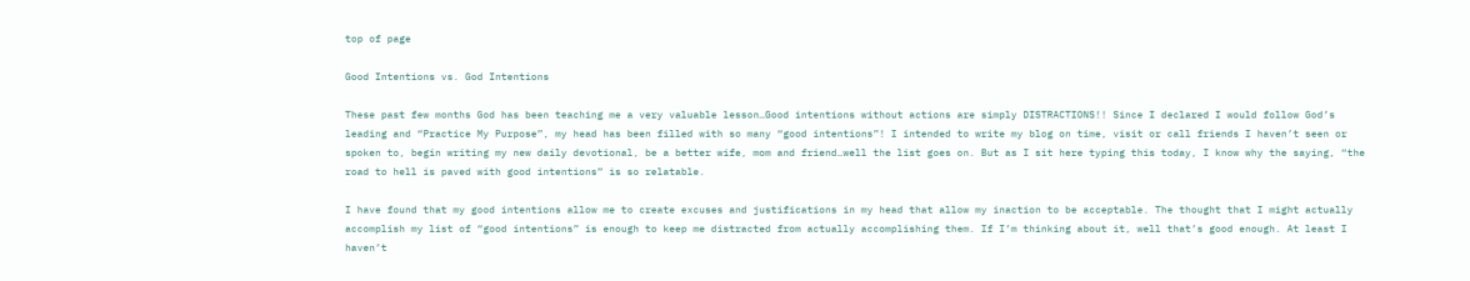top of page

Good Intentions vs. God Intentions

These past few months God has been teaching me a very valuable lesson…Good intentions without actions are simply DISTRACTIONS!! Since I declared I would follow God’s leading and “Practice My Purpose”, my head has been filled with so many “good intentions”! I intended to write my blog on time, visit or call friends I haven’t seen or spoken to, begin writing my new daily devotional, be a better wife, mom and friend…well the list goes on. But as I sit here typing this today, I know why the saying, “the road to hell is paved with good intentions” is so relatable.

I have found that my good intentions allow me to create excuses and justifications in my head that allow my inaction to be acceptable. The thought that I might actually accomplish my list of “good intentions” is enough to keep me distracted from actually accomplishing them. If I’m thinking about it, well that’s good enough. At least I haven’t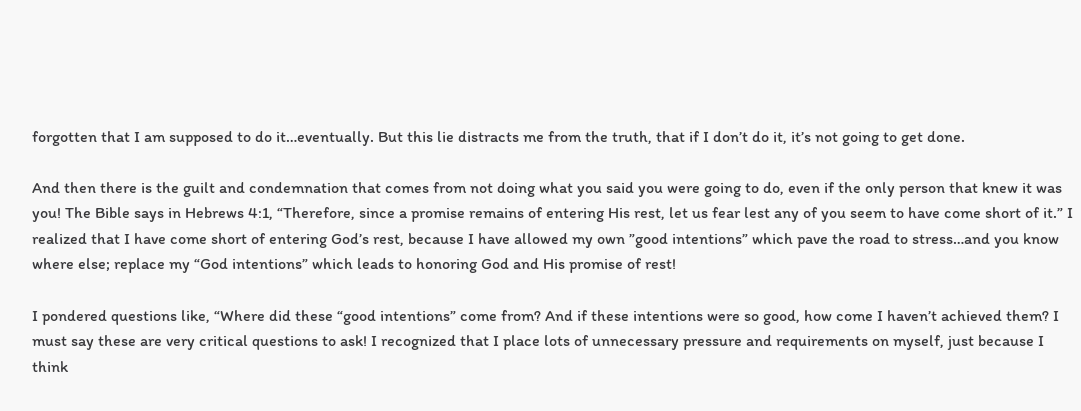forgotten that I am supposed to do it…eventually. But this lie distracts me from the truth, that if I don’t do it, it’s not going to get done.

And then there is the guilt and condemnation that comes from not doing what you said you were going to do, even if the only person that knew it was you! The Bible says in Hebrews 4:1, “Therefore, since a promise remains of entering His rest, let us fear lest any of you seem to have come short of it.” I realized that I have come short of entering God’s rest, because I have allowed my own ”good intentions” which pave the road to stress…and you know where else; replace my “God intentions” which leads to honoring God and His promise of rest!

I pondered questions like, “Where did these “good intentions” come from? And if these intentions were so good, how come I haven’t achieved them? I must say these are very critical questions to ask! I recognized that I place lots of unnecessary pressure and requirements on myself, just because I think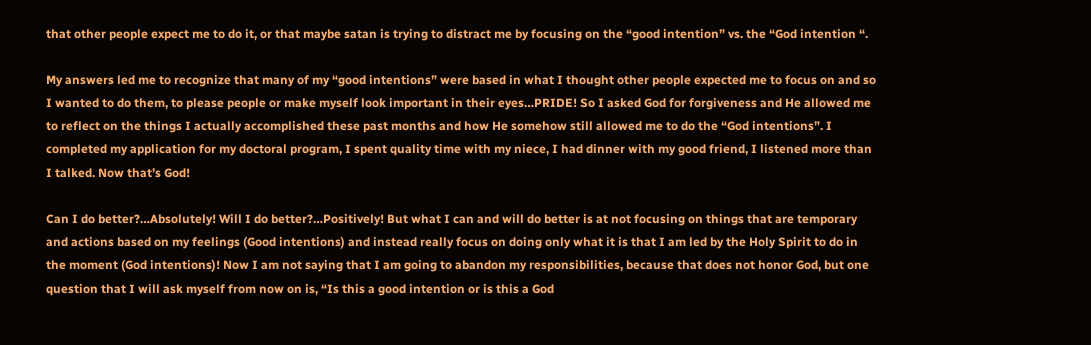that other people expect me to do it, or that maybe satan is trying to distract me by focusing on the “good intention” vs. the “God intention “.

My answers led me to recognize that many of my “good intentions” were based in what I thought other people expected me to focus on and so I wanted to do them, to please people or make myself look important in their eyes…PRIDE! So I asked God for forgiveness and He allowed me to reflect on the things I actually accomplished these past months and how He somehow still allowed me to do the “God intentions”. I completed my application for my doctoral program, I spent quality time with my niece, I had dinner with my good friend, I listened more than I talked. Now that’s God!

Can I do better?…Absolutely! Will I do better?…Positively! But what I can and will do better is at not focusing on things that are temporary and actions based on my feelings (Good intentions) and instead really focus on doing only what it is that I am led by the Holy Spirit to do in the moment (God intentions)! Now I am not saying that I am going to abandon my responsibilities, because that does not honor God, but one question that I will ask myself from now on is, “Is this a good intention or is this a God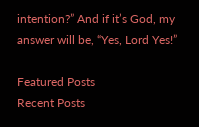intention?” And if it’s God, my answer will be, “Yes, Lord Yes!”

Featured Posts
Recent Posts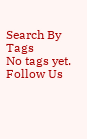Search By Tags
No tags yet.
Follow Us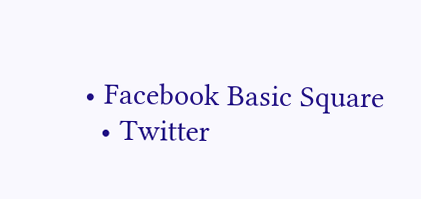• Facebook Basic Square
  • Twitter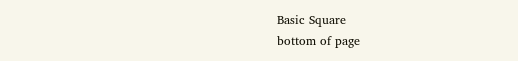Basic Square
bottom of page